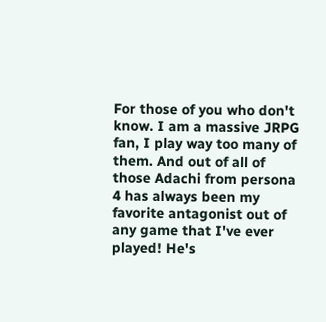For those of you who don't know. I am a massive JRPG fan, I play way too many of them. And out of all of those Adachi from persona 4 has always been my favorite antagonist out of any game that I've ever played! He's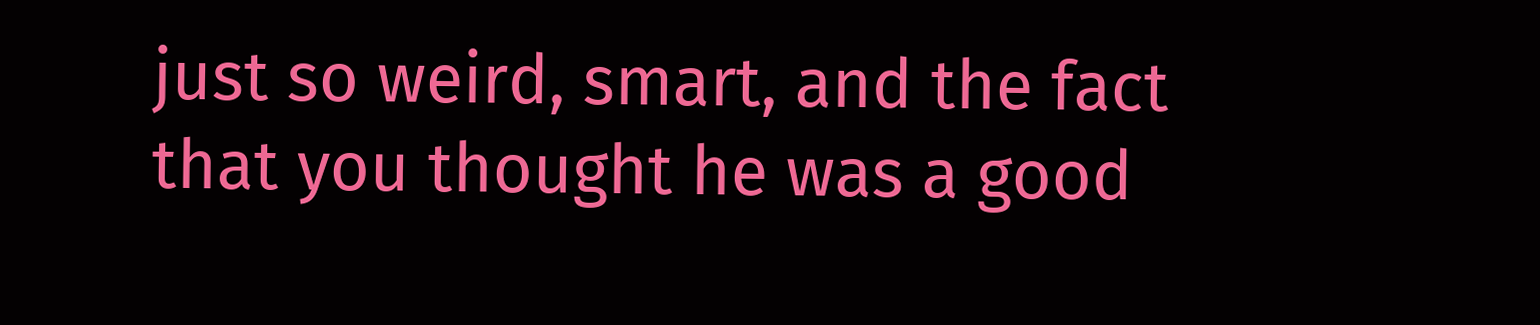just so weird, smart, and the fact that you thought he was a good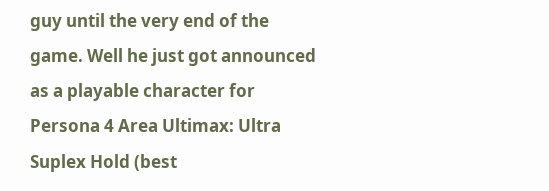guy until the very end of the game. Well he just got announced as a playable character for Persona 4 Area Ultimax: Ultra Suplex Hold (best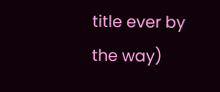title ever by the way)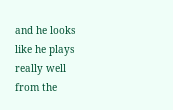and he looks like he plays really well from the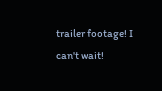trailer footage! I can't wait!